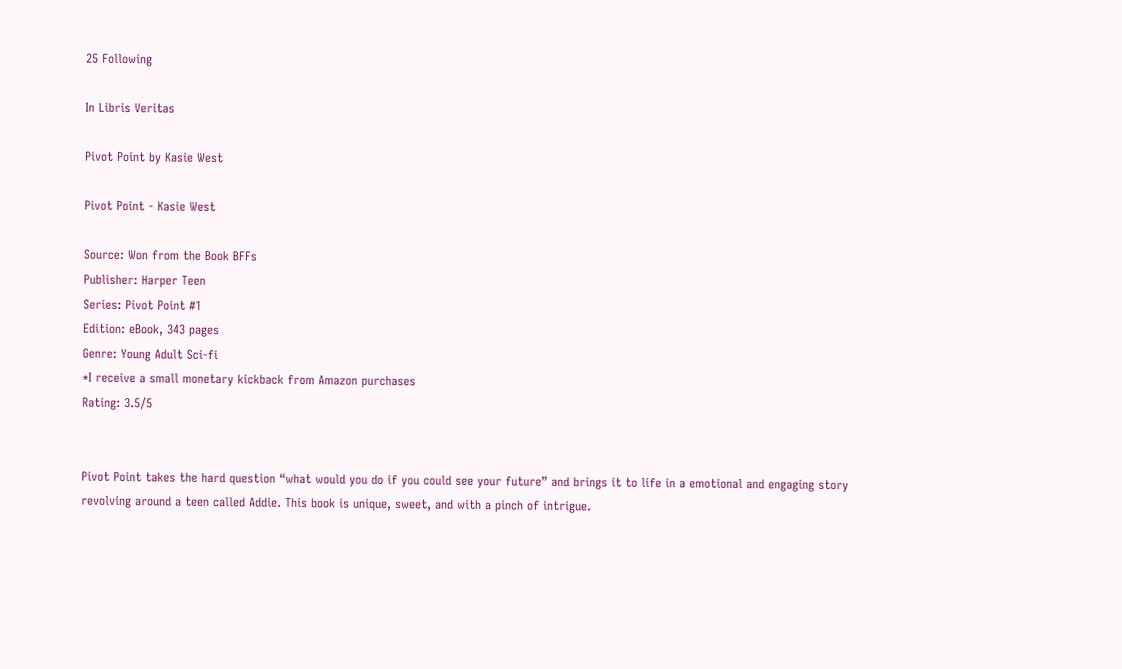25 Following

In Libris Veritas

Pivot Point by Kasie West

Pivot Point - Kasie West

Source: Won from the Book BFFs
Publisher: Harper Teen
Series: Pivot Point #1
Edition: eBook, 343 pages
Genre: Young Adult Sci-fi
*I receive a small monetary kickback from Amazon purchases
Rating: 3.5/5


Pivot Point takes the hard question “what would you do if you could see your future” and brings it to life in a emotional and engaging story revolving around a teen called Addie. This book is unique, sweet, and with a pinch of intrigue.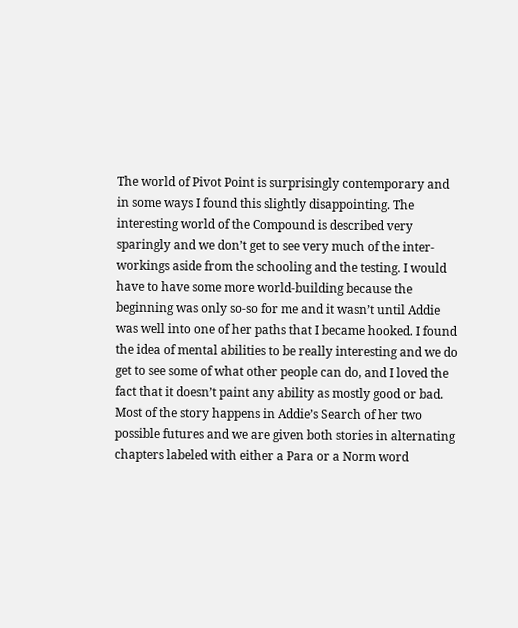The world of Pivot Point is surprisingly contemporary and in some ways I found this slightly disappointing. The interesting world of the Compound is described very sparingly and we don’t get to see very much of the inter-workings aside from the schooling and the testing. I would have to have some more world-building because the beginning was only so-so for me and it wasn’t until Addie was well into one of her paths that I became hooked. I found the idea of mental abilities to be really interesting and we do get to see some of what other people can do, and I loved the fact that it doesn’t paint any ability as mostly good or bad. Most of the story happens in Addie’s Search of her two possible futures and we are given both stories in alternating chapters labeled with either a Para or a Norm word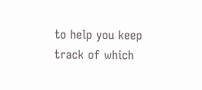to help you keep track of which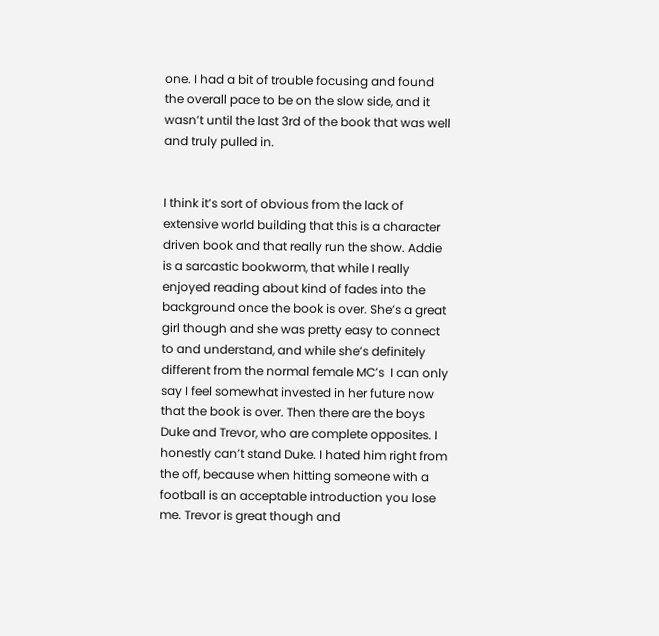one. I had a bit of trouble focusing and found the overall pace to be on the slow side, and it wasn’t until the last 3rd of the book that was well and truly pulled in.


I think it’s sort of obvious from the lack of extensive world building that this is a character driven book and that really run the show. Addie is a sarcastic bookworm, that while I really enjoyed reading about kind of fades into the background once the book is over. She’s a great girl though and she was pretty easy to connect to and understand, and while she’s definitely different from the normal female MC’s  I can only say I feel somewhat invested in her future now that the book is over. Then there are the boys Duke and Trevor, who are complete opposites. I honestly can’t stand Duke. I hated him right from the off, because when hitting someone with a football is an acceptable introduction you lose me. Trevor is great though and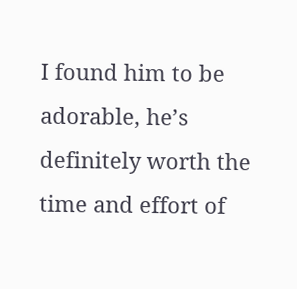I found him to be adorable, he’s definitely worth the time and effort of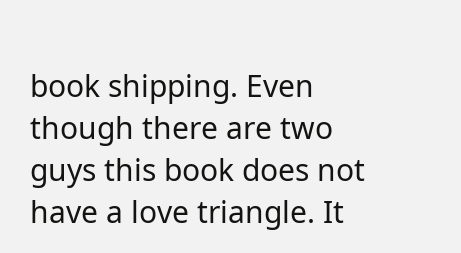book shipping. Even though there are two guys this book does not have a love triangle. It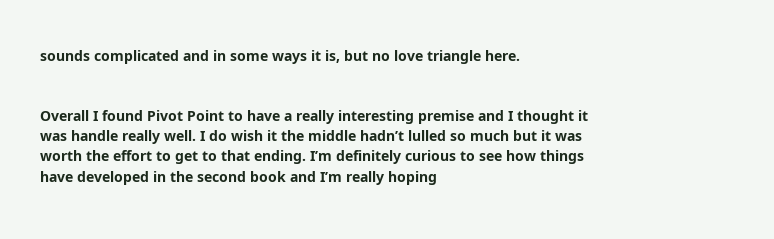sounds complicated and in some ways it is, but no love triangle here.


Overall I found Pivot Point to have a really interesting premise and I thought it was handle really well. I do wish it the middle hadn’t lulled so much but it was worth the effort to get to that ending. I’m definitely curious to see how things have developed in the second book and I’m really hoping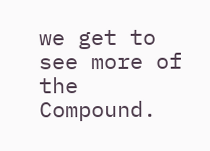we get to see more of the Compound.